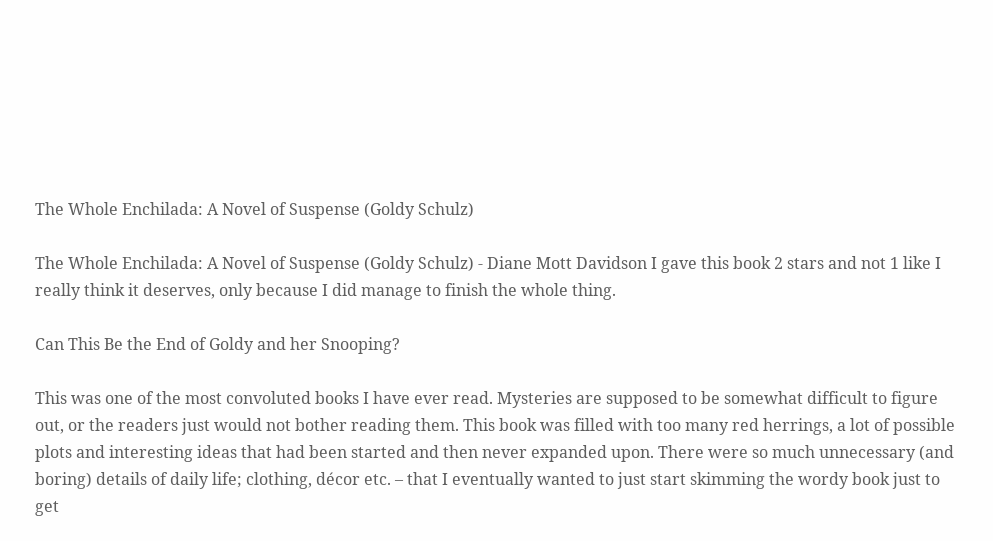The Whole Enchilada: A Novel of Suspense (Goldy Schulz)

The Whole Enchilada: A Novel of Suspense (Goldy Schulz) - Diane Mott Davidson I gave this book 2 stars and not 1 like I really think it deserves, only because I did manage to finish the whole thing.

Can This Be the End of Goldy and her Snooping?

This was one of the most convoluted books I have ever read. Mysteries are supposed to be somewhat difficult to figure out, or the readers just would not bother reading them. This book was filled with too many red herrings, a lot of possible plots and interesting ideas that had been started and then never expanded upon. There were so much unnecessary (and boring) details of daily life; clothing, décor etc. – that I eventually wanted to just start skimming the wordy book just to get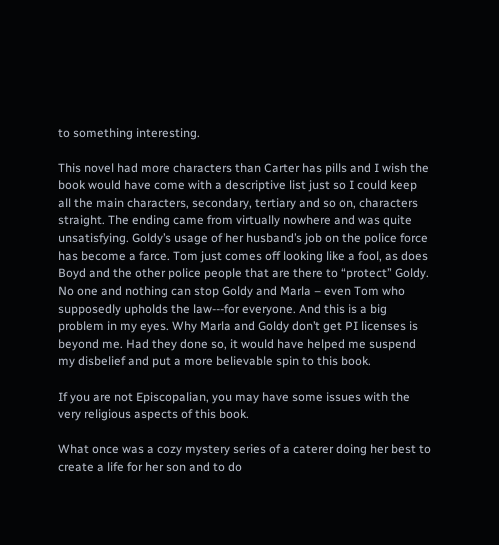to something interesting.

This novel had more characters than Carter has pills and I wish the book would have come with a descriptive list just so I could keep all the main characters, secondary, tertiary and so on, characters straight. The ending came from virtually nowhere and was quite unsatisfying. Goldy’s usage of her husband’s job on the police force has become a farce. Tom just comes off looking like a fool, as does Boyd and the other police people that are there to “protect” Goldy. No one and nothing can stop Goldy and Marla – even Tom who supposedly upholds the law---for everyone. And this is a big problem in my eyes. Why Marla and Goldy don’t get PI licenses is beyond me. Had they done so, it would have helped me suspend my disbelief and put a more believable spin to this book.

If you are not Episcopalian, you may have some issues with the very religious aspects of this book.

What once was a cozy mystery series of a caterer doing her best to create a life for her son and to do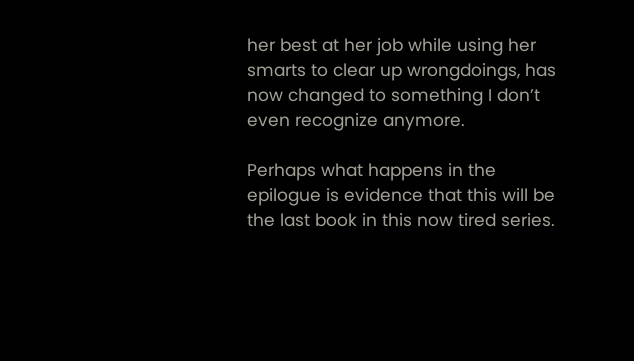her best at her job while using her smarts to clear up wrongdoings, has now changed to something I don’t even recognize anymore.

Perhaps what happens in the epilogue is evidence that this will be the last book in this now tired series.